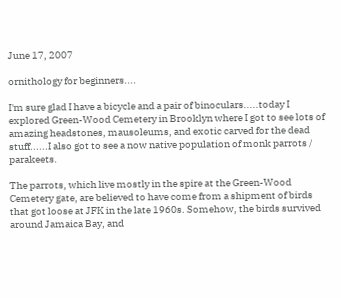June 17, 2007

ornithology for beginners....

I'm sure glad I have a bicycle and a pair of binoculars.....today I explored Green-Wood Cemetery in Brooklyn where I got to see lots of amazing headstones, mausoleums, and exotic carved for the dead stuff......I also got to see a now native population of monk parrots / parakeets.

The parrots, which live mostly in the spire at the Green-Wood Cemetery gate, are believed to have come from a shipment of birds that got loose at JFK in the late 1960s. Somehow, the birds survived around Jamaica Bay, and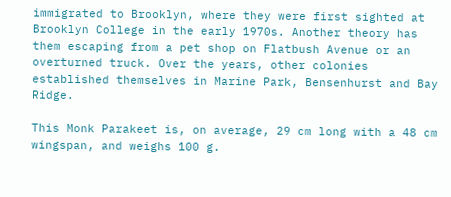immigrated to Brooklyn, where they were first sighted at Brooklyn College in the early 1970s. Another theory has them escaping from a pet shop on Flatbush Avenue or an overturned truck. Over the years, other colonies established themselves in Marine Park, Bensenhurst and Bay Ridge.

This Monk Parakeet is, on average, 29 cm long with a 48 cm wingspan, and weighs 100 g.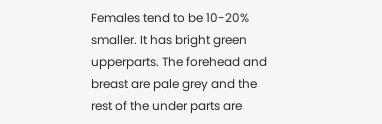Females tend to be 10-20% smaller. It has bright green upperparts. The forehead and breast are pale grey and the rest of the under parts are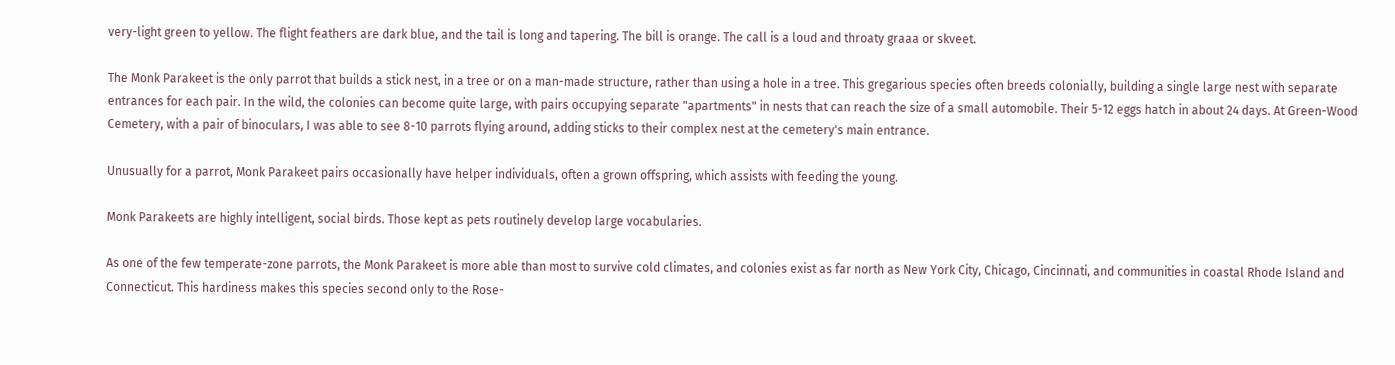very-light green to yellow. The flight feathers are dark blue, and the tail is long and tapering. The bill is orange. The call is a loud and throaty graaa or skveet.

The Monk Parakeet is the only parrot that builds a stick nest, in a tree or on a man-made structure, rather than using a hole in a tree. This gregarious species often breeds colonially, building a single large nest with separate entrances for each pair. In the wild, the colonies can become quite large, with pairs occupying separate "apartments" in nests that can reach the size of a small automobile. Their 5-12 eggs hatch in about 24 days. At Green-Wood Cemetery, with a pair of binoculars, I was able to see 8-10 parrots flying around, adding sticks to their complex nest at the cemetery's main entrance.

Unusually for a parrot, Monk Parakeet pairs occasionally have helper individuals, often a grown offspring, which assists with feeding the young.

Monk Parakeets are highly intelligent, social birds. Those kept as pets routinely develop large vocabularies.

As one of the few temperate-zone parrots, the Monk Parakeet is more able than most to survive cold climates, and colonies exist as far north as New York City, Chicago, Cincinnati, and communities in coastal Rhode Island and Connecticut. This hardiness makes this species second only to the Rose-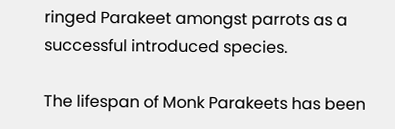ringed Parakeet amongst parrots as a successful introduced species.

The lifespan of Monk Parakeets has been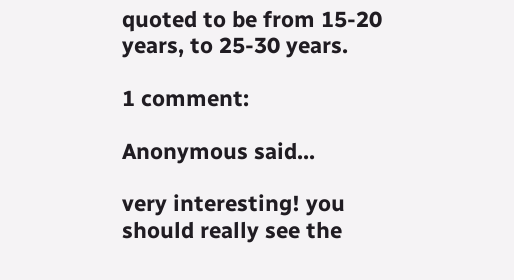quoted to be from 15-20 years, to 25-30 years.

1 comment:

Anonymous said...

very interesting! you should really see the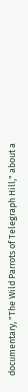documentary, "The Wild Parrots of Telegraph Hill," about a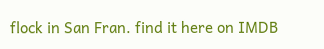flock in San Fran. find it here on IMDB